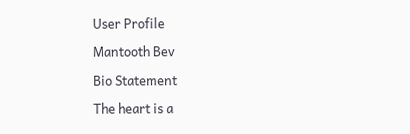User Profile

Mantooth Bev

Bio Statement

The heart is a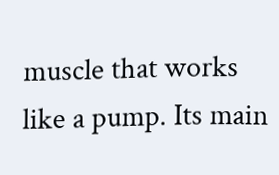muscle that works like a pump. Its main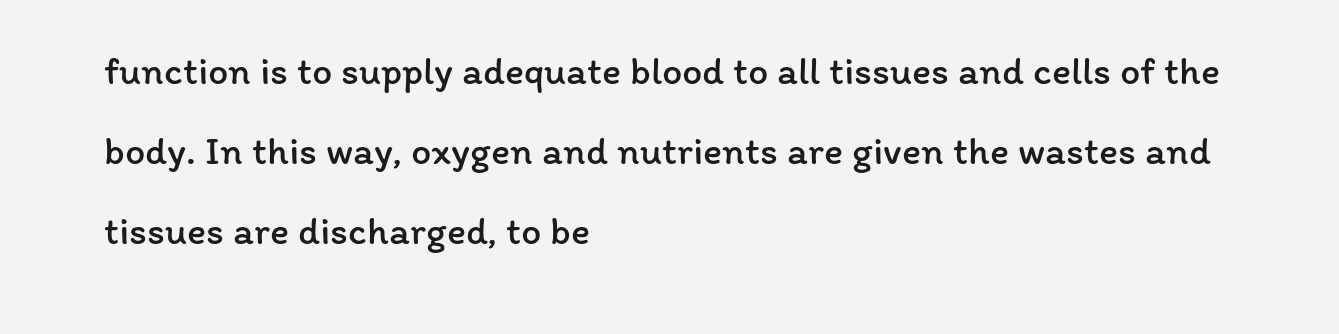function is to supply adequate blood to all tissues and cells of the body. In this way, oxygen and nutrients are given the wastes and tissues are discharged, to be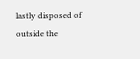lastly disposed of outside the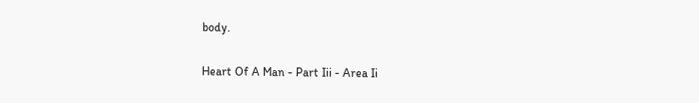body.

Heart Of A Man - Part Iii - Area Ii